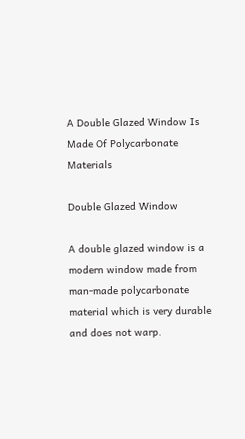A Double Glazed Window Is Made Of Polycarbonate Materials

Double Glazed Window

A double glazed window is a modern window made from man-made polycarbonate material which is very durable and does not warp.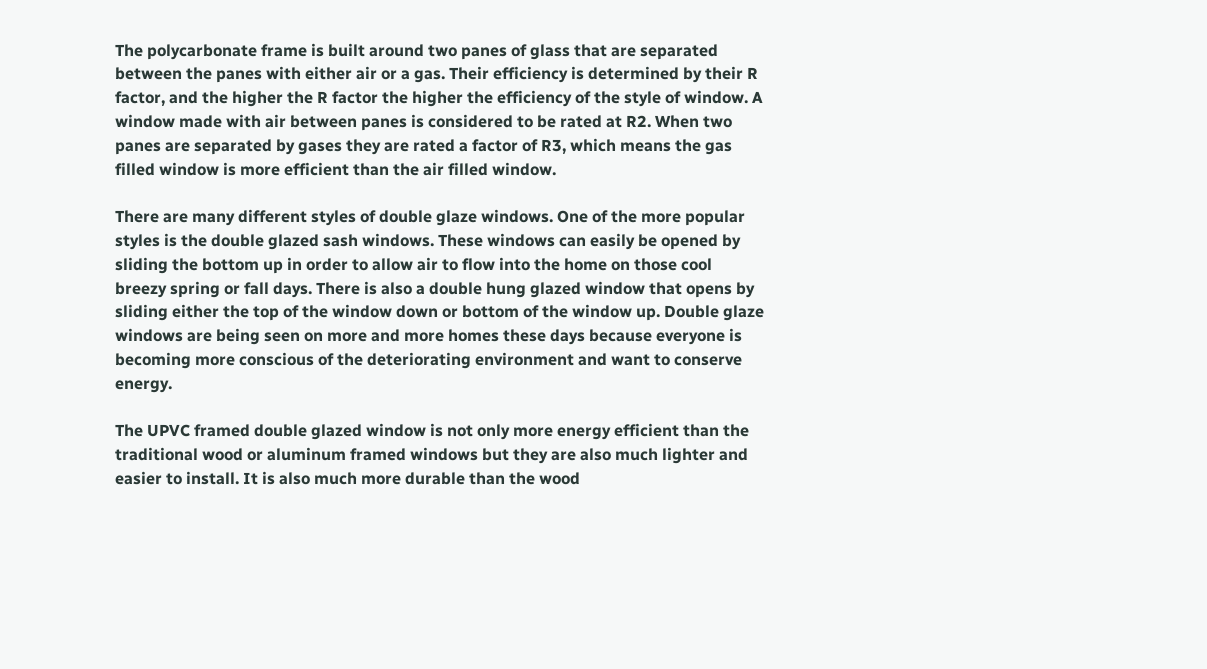The polycarbonate frame is built around two panes of glass that are separated between the panes with either air or a gas. Their efficiency is determined by their R factor, and the higher the R factor the higher the efficiency of the style of window. A window made with air between panes is considered to be rated at R2. When two panes are separated by gases they are rated a factor of R3, which means the gas filled window is more efficient than the air filled window.

There are many different styles of double glaze windows. One of the more popular styles is the double glazed sash windows. These windows can easily be opened by sliding the bottom up in order to allow air to flow into the home on those cool breezy spring or fall days. There is also a double hung glazed window that opens by sliding either the top of the window down or bottom of the window up. Double glaze windows are being seen on more and more homes these days because everyone is becoming more conscious of the deteriorating environment and want to conserve energy.

The UPVC framed double glazed window is not only more energy efficient than the traditional wood or aluminum framed windows but they are also much lighter and easier to install. It is also much more durable than the wood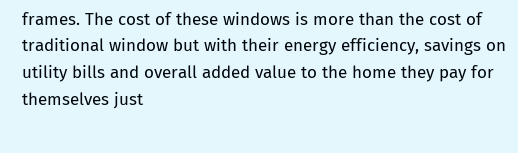frames. The cost of these windows is more than the cost of traditional window but with their energy efficiency, savings on utility bills and overall added value to the home they pay for themselves just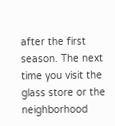after the first season. The next time you visit the glass store or the neighborhood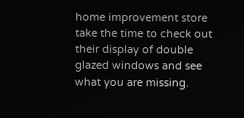home improvement store take the time to check out their display of double glazed windows and see what you are missing.